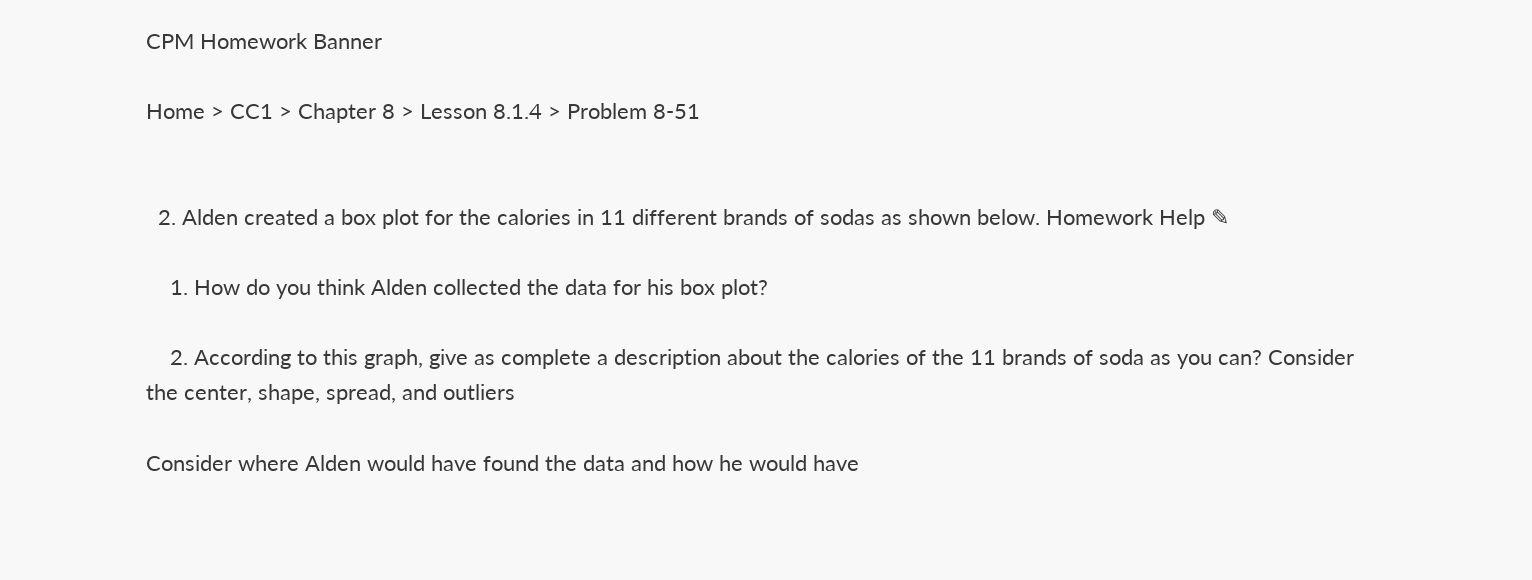CPM Homework Banner

Home > CC1 > Chapter 8 > Lesson 8.1.4 > Problem 8-51


  2. Alden created a box plot for the calories in 11 different brands of sodas as shown below. Homework Help ✎

    1. How do you think Alden collected the data for his box plot?

    2. According to this graph, give as complete a description about the calories of the 11 brands of soda as you can? Consider the center, shape, spread, and outliers

Consider where Alden would have found the data and how he would have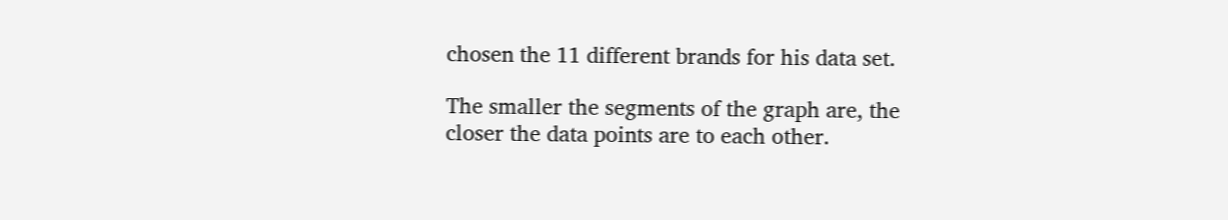chosen the 11 different brands for his data set.

The smaller the segments of the graph are, the closer the data points are to each other.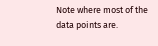Note where most of the data points are.